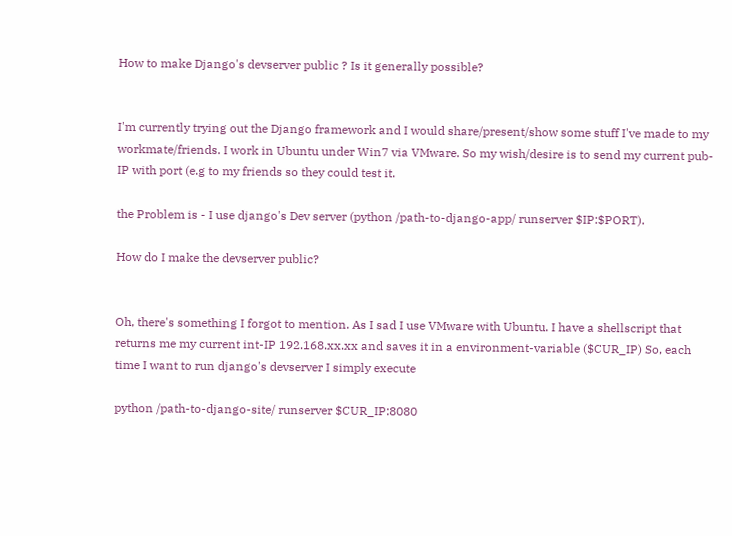How to make Django's devserver public ? Is it generally possible?


I'm currently trying out the Django framework and I would share/present/show some stuff I've made to my workmate/friends. I work in Ubuntu under Win7 via VMware. So my wish/desire is to send my current pub-IP with port (e.g to my friends so they could test it.

the Problem is - I use django's Dev server (python /path-to-django-app/ runserver $IP:$PORT).

How do I make the devserver public?


Oh, there's something I forgot to mention. As I sad I use VMware with Ubuntu. I have a shellscript that returns me my current int-IP 192.168.xx.xx and saves it in a environment-variable ($CUR_IP) So, each time I want to run django's devserver I simply execute

python /path-to-django-site/ runserver $CUR_IP:8080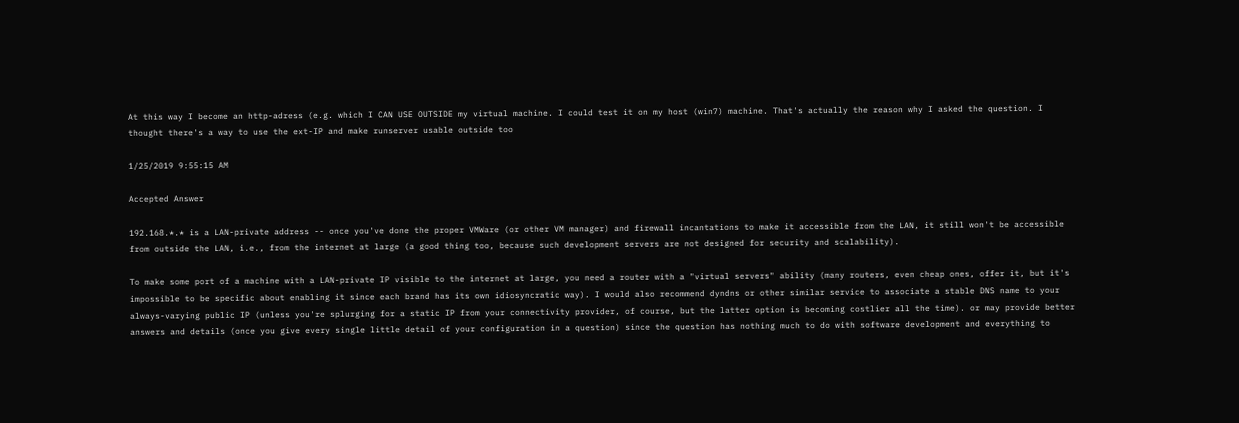At this way I become an http-adress (e.g. which I CAN USE OUTSIDE my virtual machine. I could test it on my host (win7) machine. That's actually the reason why I asked the question. I thought there's a way to use the ext-IP and make runserver usable outside too

1/25/2019 9:55:15 AM

Accepted Answer

192.168.*.* is a LAN-private address -- once you've done the proper VMWare (or other VM manager) and firewall incantations to make it accessible from the LAN, it still won't be accessible from outside the LAN, i.e., from the internet at large (a good thing too, because such development servers are not designed for security and scalability).

To make some port of a machine with a LAN-private IP visible to the internet at large, you need a router with a "virtual servers" ability (many routers, even cheap ones, offer it, but it's impossible to be specific about enabling it since each brand has its own idiosyncratic way). I would also recommend dyndns or other similar service to associate a stable DNS name to your always-varying public IP (unless you're splurging for a static IP from your connectivity provider, of course, but the latter option is becoming costlier all the time). or may provide better answers and details (once you give every single little detail of your configuration in a question) since the question has nothing much to do with software development and everything to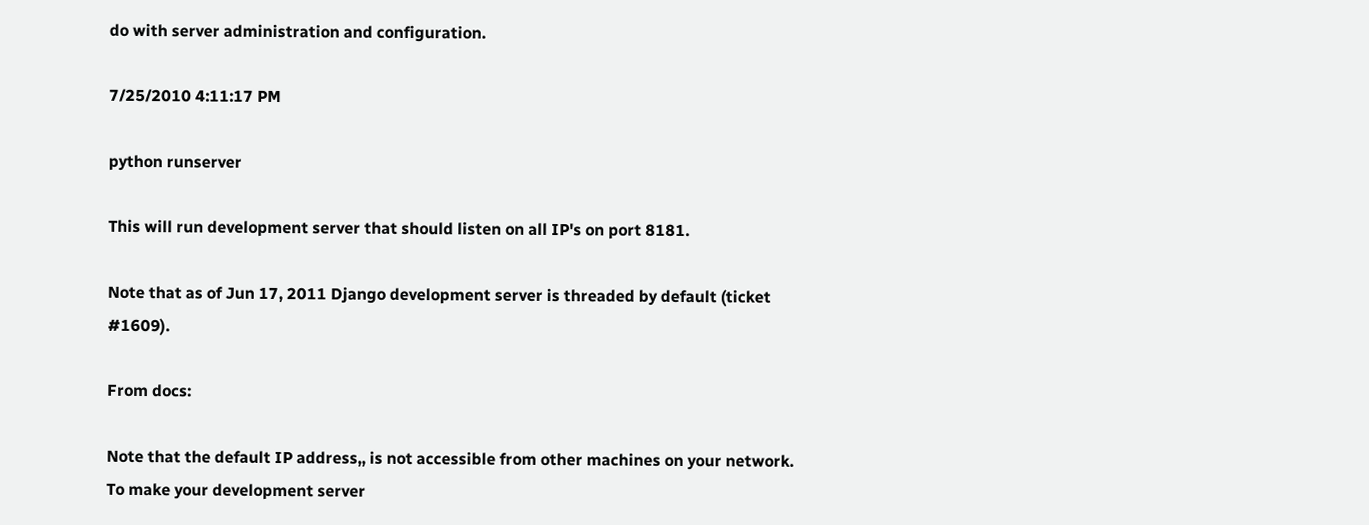do with server administration and configuration.

7/25/2010 4:11:17 PM

python runserver

This will run development server that should listen on all IP's on port 8181.

Note that as of Jun 17, 2011 Django development server is threaded by default (ticket #1609).

From docs:

Note that the default IP address,, is not accessible from other machines on your network. To make your development server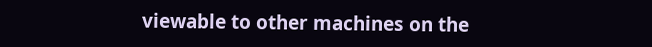viewable to other machines on the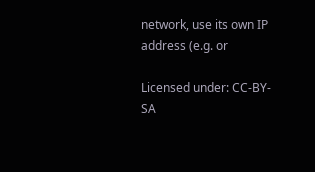network, use its own IP address (e.g. or

Licensed under: CC-BY-SA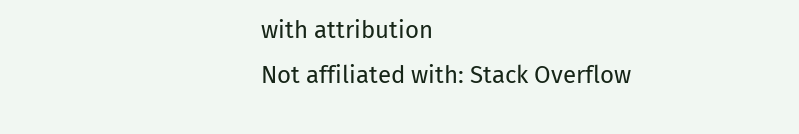with attribution
Not affiliated with: Stack Overflow